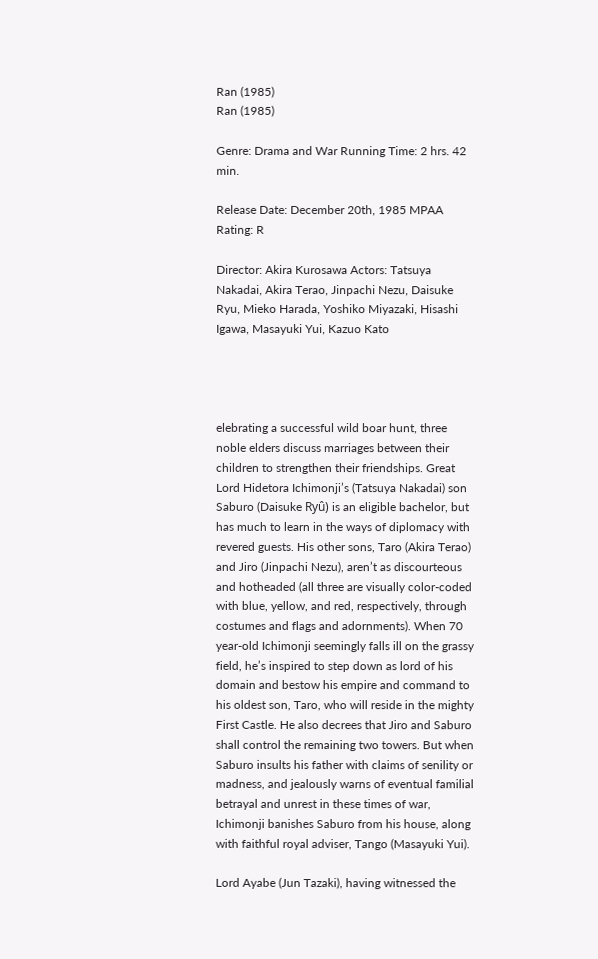Ran (1985)
Ran (1985)

Genre: Drama and War Running Time: 2 hrs. 42 min.

Release Date: December 20th, 1985 MPAA Rating: R

Director: Akira Kurosawa Actors: Tatsuya Nakadai, Akira Terao, Jinpachi Nezu, Daisuke Ryu, Mieko Harada, Yoshiko Miyazaki, Hisashi Igawa, Masayuki Yui, Kazuo Kato




elebrating a successful wild boar hunt, three noble elders discuss marriages between their children to strengthen their friendships. Great Lord Hidetora Ichimonji’s (Tatsuya Nakadai) son Saburo (Daisuke Ryû) is an eligible bachelor, but has much to learn in the ways of diplomacy with revered guests. His other sons, Taro (Akira Terao) and Jiro (Jinpachi Nezu), aren’t as discourteous and hotheaded (all three are visually color-coded with blue, yellow, and red, respectively, through costumes and flags and adornments). When 70 year-old Ichimonji seemingly falls ill on the grassy field, he’s inspired to step down as lord of his domain and bestow his empire and command to his oldest son, Taro, who will reside in the mighty First Castle. He also decrees that Jiro and Saburo shall control the remaining two towers. But when Saburo insults his father with claims of senility or madness, and jealously warns of eventual familial betrayal and unrest in these times of war, Ichimonji banishes Saburo from his house, along with faithful royal adviser, Tango (Masayuki Yui).

Lord Ayabe (Jun Tazaki), having witnessed the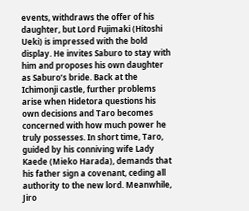events, withdraws the offer of his daughter, but Lord Fujimaki (Hitoshi Ueki) is impressed with the bold display. He invites Saburo to stay with him and proposes his own daughter as Saburo’s bride. Back at the Ichimonji castle, further problems arise when Hidetora questions his own decisions and Taro becomes concerned with how much power he truly possesses. In short time, Taro, guided by his conniving wife Lady Kaede (Mieko Harada), demands that his father sign a covenant, ceding all authority to the new lord. Meanwhile, Jiro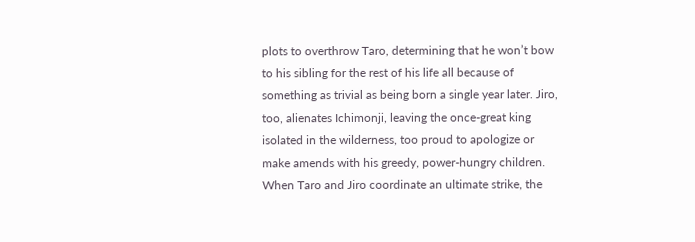plots to overthrow Taro, determining that he won’t bow to his sibling for the rest of his life all because of something as trivial as being born a single year later. Jiro, too, alienates Ichimonji, leaving the once-great king isolated in the wilderness, too proud to apologize or make amends with his greedy, power-hungry children. When Taro and Jiro coordinate an ultimate strike, the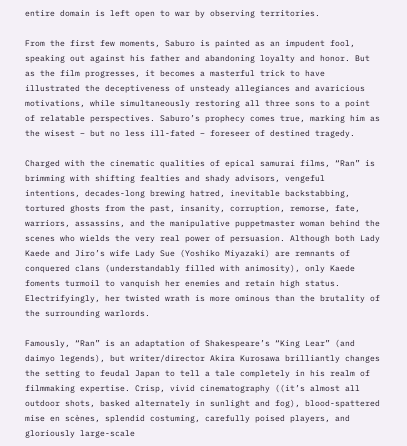entire domain is left open to war by observing territories.

From the first few moments, Saburo is painted as an impudent fool, speaking out against his father and abandoning loyalty and honor. But as the film progresses, it becomes a masterful trick to have illustrated the deceptiveness of unsteady allegiances and avaricious motivations, while simultaneously restoring all three sons to a point of relatable perspectives. Saburo’s prophecy comes true, marking him as the wisest – but no less ill-fated – foreseer of destined tragedy.

Charged with the cinematic qualities of epical samurai films, “Ran” is brimming with shifting fealties and shady advisors, vengeful intentions, decades-long brewing hatred, inevitable backstabbing, tortured ghosts from the past, insanity, corruption, remorse, fate, warriors, assassins, and the manipulative puppetmaster woman behind the scenes who wields the very real power of persuasion. Although both Lady Kaede and Jiro’s wife Lady Sue (Yoshiko Miyazaki) are remnants of conquered clans (understandably filled with animosity), only Kaede foments turmoil to vanquish her enemies and retain high status. Electrifyingly, her twisted wrath is more ominous than the brutality of the surrounding warlords.

Famously, “Ran” is an adaptation of Shakespeare’s “King Lear” (and daimyo legends), but writer/director Akira Kurosawa brilliantly changes the setting to feudal Japan to tell a tale completely in his realm of filmmaking expertise. Crisp, vivid cinematography ((it’s almost all outdoor shots, basked alternately in sunlight and fog), blood-spattered mise en scènes, splendid costuming, carefully poised players, and gloriously large-scale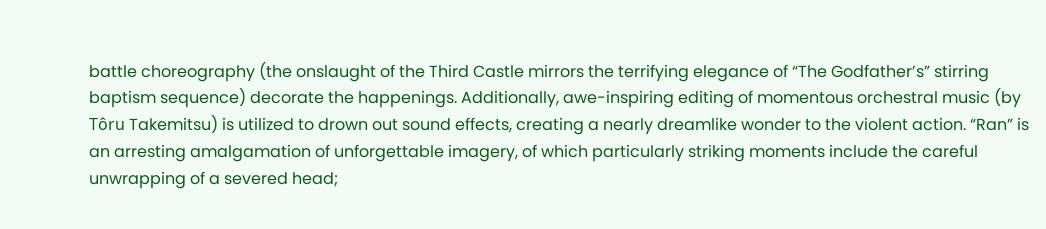battle choreography (the onslaught of the Third Castle mirrors the terrifying elegance of “The Godfather’s” stirring baptism sequence) decorate the happenings. Additionally, awe-inspiring editing of momentous orchestral music (by Tôru Takemitsu) is utilized to drown out sound effects, creating a nearly dreamlike wonder to the violent action. “Ran” is an arresting amalgamation of unforgettable imagery, of which particularly striking moments include the careful unwrapping of a severed head;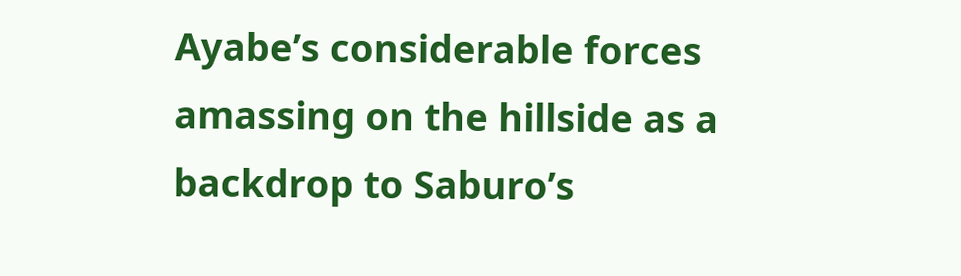Ayabe’s considerable forces amassing on the hillside as a backdrop to Saburo’s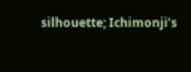silhouette; Ichimonji’s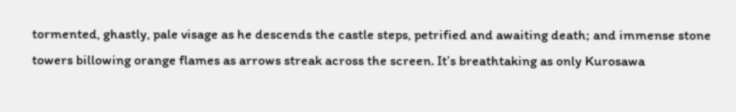tormented, ghastly, pale visage as he descends the castle steps, petrified and awaiting death; and immense stone towers billowing orange flames as arrows streak across the screen. It’s breathtaking as only Kurosawa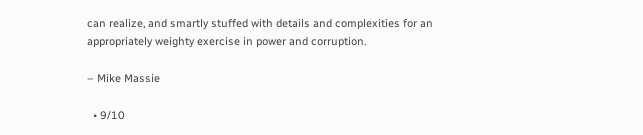can realize, and smartly stuffed with details and complexities for an appropriately weighty exercise in power and corruption.

– Mike Massie

  • 9/10